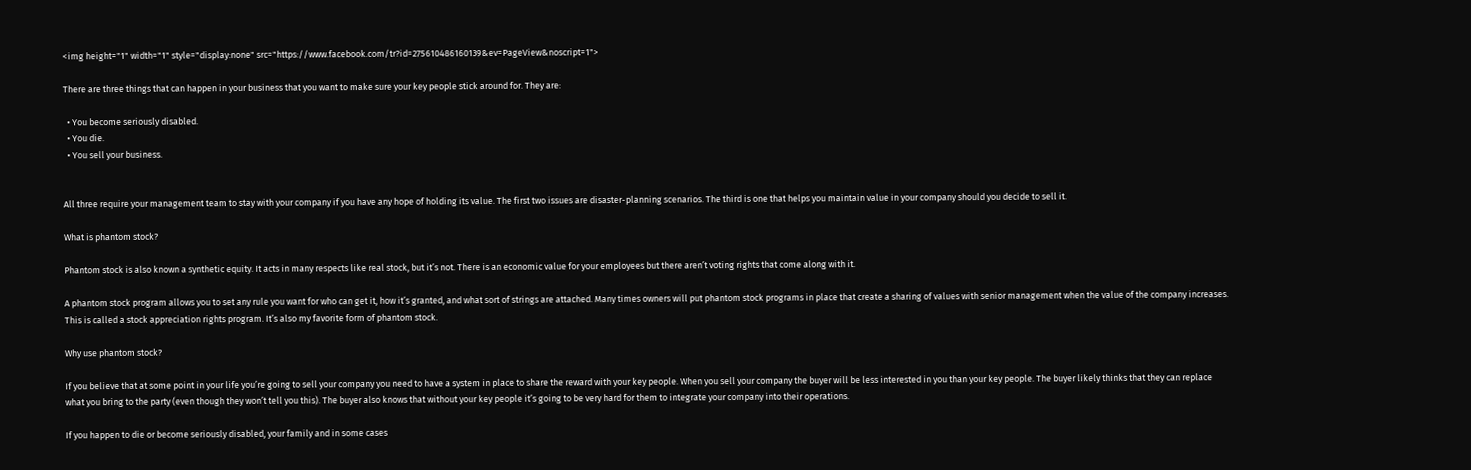<img height="1" width="1" style="display:none" src="https://www.facebook.com/tr?id=275610486160139&ev=PageView&noscript=1">

There are three things that can happen in your business that you want to make sure your key people stick around for. They are:

  • You become seriously disabled.
  • You die.
  • You sell your business.


All three require your management team to stay with your company if you have any hope of holding its value. The first two issues are disaster-planning scenarios. The third is one that helps you maintain value in your company should you decide to sell it.

What is phantom stock?

Phantom stock is also known a synthetic equity. It acts in many respects like real stock, but it’s not. There is an economic value for your employees but there aren’t voting rights that come along with it.

A phantom stock program allows you to set any rule you want for who can get it, how it’s granted, and what sort of strings are attached. Many times owners will put phantom stock programs in place that create a sharing of values with senior management when the value of the company increases. This is called a stock appreciation rights program. It’s also my favorite form of phantom stock.

Why use phantom stock?

If you believe that at some point in your life you’re going to sell your company you need to have a system in place to share the reward with your key people. When you sell your company the buyer will be less interested in you than your key people. The buyer likely thinks that they can replace what you bring to the party (even though they won’t tell you this). The buyer also knows that without your key people it’s going to be very hard for them to integrate your company into their operations.

If you happen to die or become seriously disabled, your family and in some cases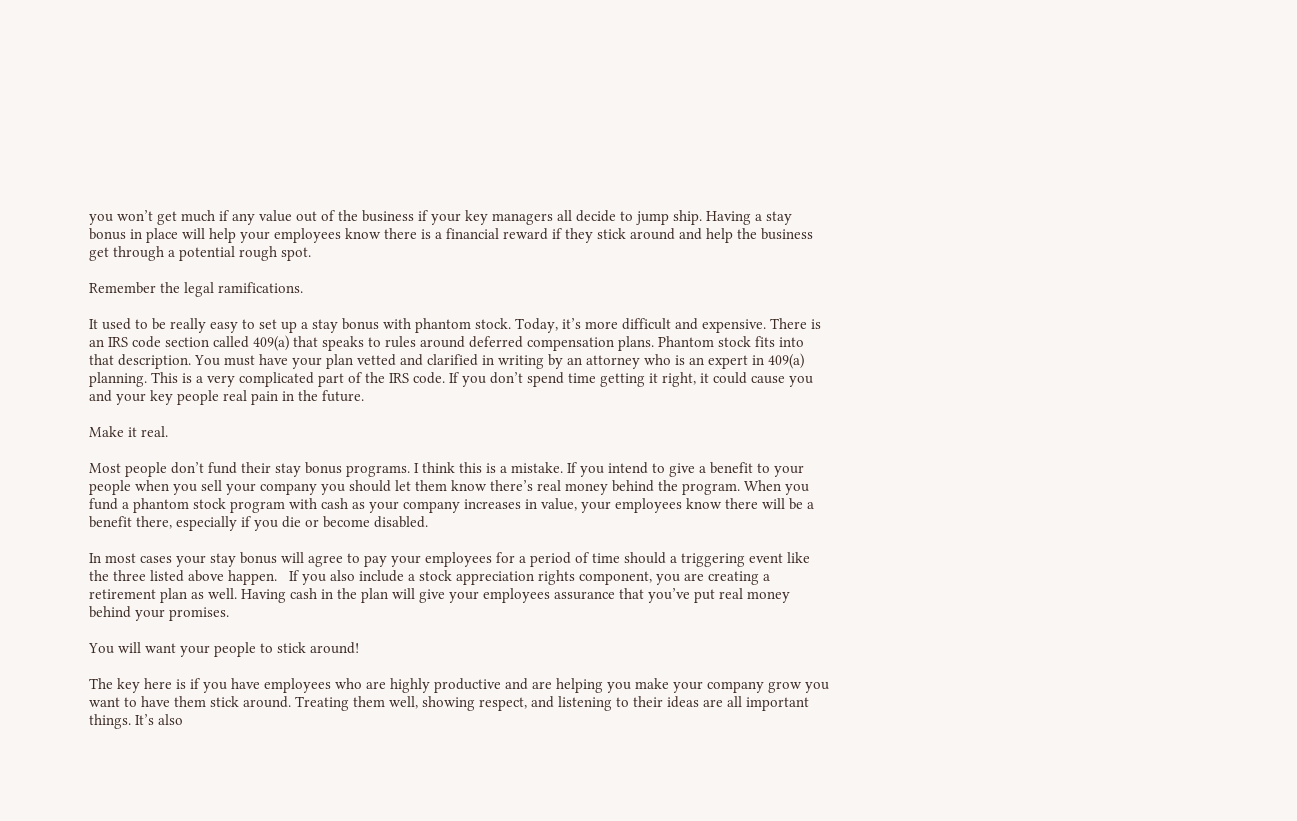you won’t get much if any value out of the business if your key managers all decide to jump ship. Having a stay bonus in place will help your employees know there is a financial reward if they stick around and help the business get through a potential rough spot.

Remember the legal ramifications.

It used to be really easy to set up a stay bonus with phantom stock. Today, it’s more difficult and expensive. There is an IRS code section called 409(a) that speaks to rules around deferred compensation plans. Phantom stock fits into that description. You must have your plan vetted and clarified in writing by an attorney who is an expert in 409(a) planning. This is a very complicated part of the IRS code. If you don’t spend time getting it right, it could cause you and your key people real pain in the future.

Make it real.

Most people don’t fund their stay bonus programs. I think this is a mistake. If you intend to give a benefit to your people when you sell your company you should let them know there’s real money behind the program. When you fund a phantom stock program with cash as your company increases in value, your employees know there will be a benefit there, especially if you die or become disabled.

In most cases your stay bonus will agree to pay your employees for a period of time should a triggering event like the three listed above happen.   If you also include a stock appreciation rights component, you are creating a retirement plan as well. Having cash in the plan will give your employees assurance that you’ve put real money behind your promises.

You will want your people to stick around!

The key here is if you have employees who are highly productive and are helping you make your company grow you want to have them stick around. Treating them well, showing respect, and listening to their ideas are all important things. It’s also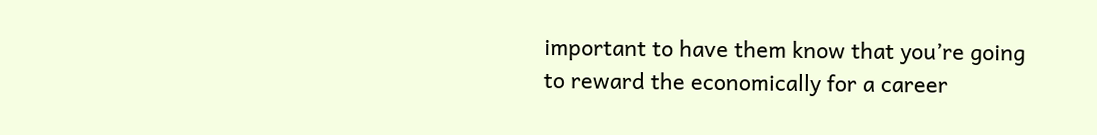important to have them know that you’re going to reward the economically for a career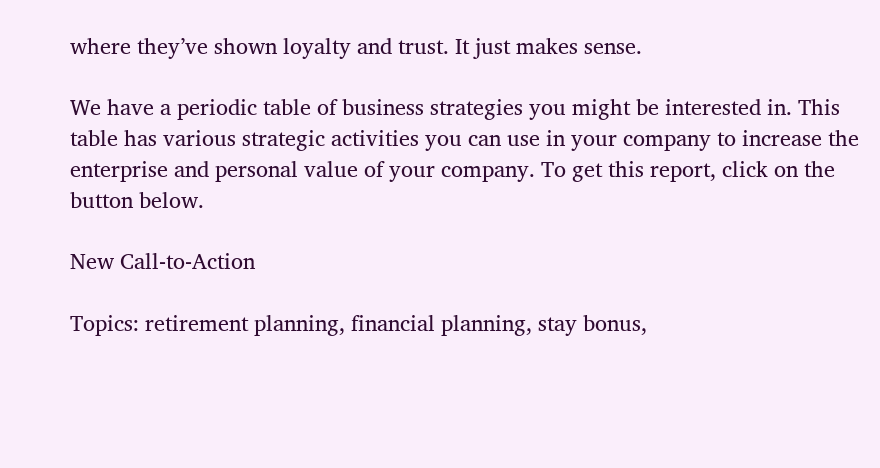where they’ve shown loyalty and trust. It just makes sense.

We have a periodic table of business strategies you might be interested in. This table has various strategic activities you can use in your company to increase the enterprise and personal value of your company. To get this report, click on the button below.

New Call-to-Action

Topics: retirement planning, financial planning, stay bonus,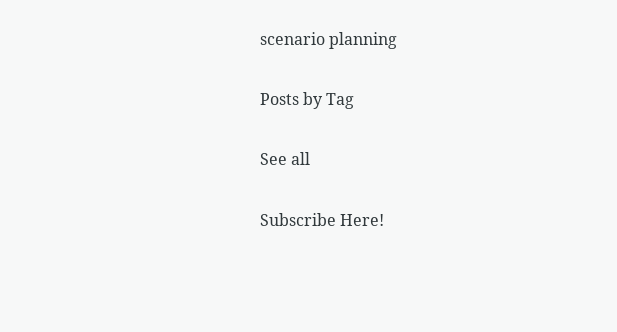scenario planning

Posts by Tag

See all

Subscribe Here!